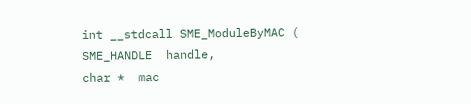int __stdcall SME_ModuleByMAC ( SME_HANDLE  handle,
char *  mac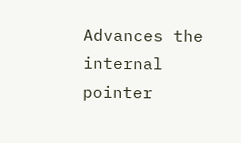Advances the internal pointer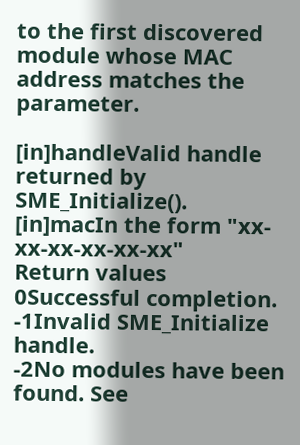to the first discovered module whose MAC address matches the parameter.

[in]handleValid handle returned by SME_Initialize().
[in]macIn the form "xx-xx-xx-xx-xx-xx"
Return values
0Successful completion.
-1Invalid SME_Initialize handle.
-2No modules have been found. See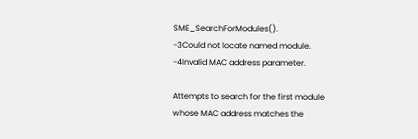SME_SearchForModules().
-3Could not locate named module.
-4Invalid MAC address parameter.

Attempts to search for the first module whose MAC address matches the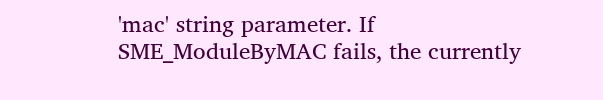'mac' string parameter. If SME_ModuleByMAC fails, the currently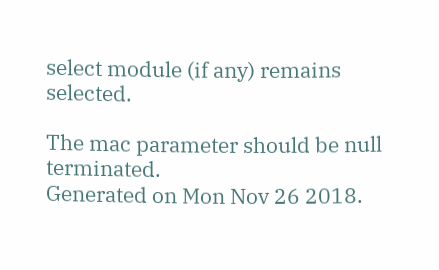select module (if any) remains selected.

The mac parameter should be null terminated.
Generated on Mon Nov 26 2018.